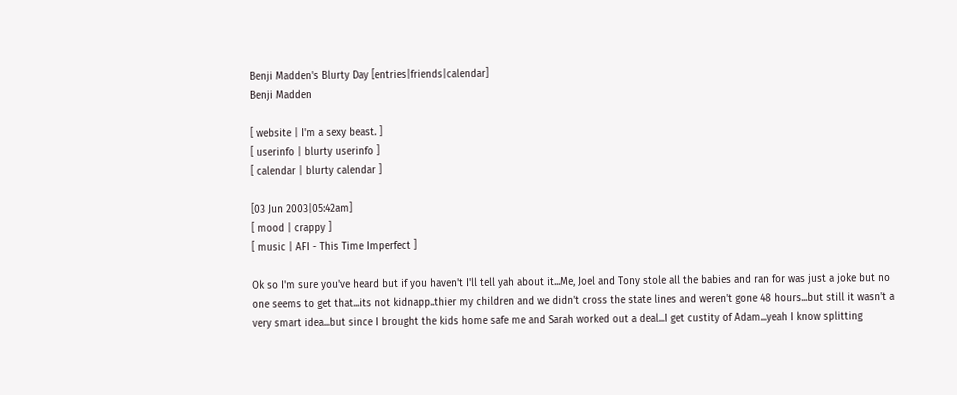Benji Madden's Blurty Day [entries|friends|calendar]
Benji Madden

[ website | I'm a sexy beast. ]
[ userinfo | blurty userinfo ]
[ calendar | blurty calendar ]

[03 Jun 2003|05:42am]
[ mood | crappy ]
[ music | AFI - This Time Imperfect ]

Ok so I'm sure you've heard but if you haven't I'll tell yah about it...Me, Joel and Tony stole all the babies and ran for was just a joke but no one seems to get that...its not kidnapp..thier my children and we didn't cross the state lines and weren't gone 48 hours...but still it wasn't a very smart idea...but since I brought the kids home safe me and Sarah worked out a deal...I get custity of Adam...yeah I know splitting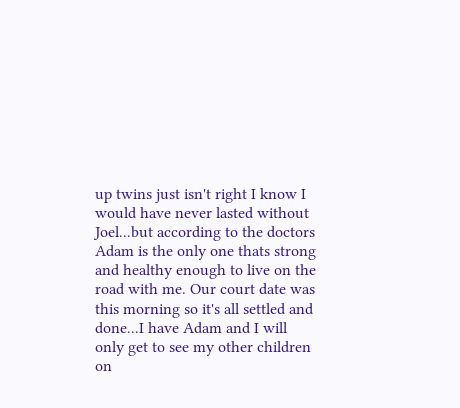up twins just isn't right I know I would have never lasted without Joel...but according to the doctors Adam is the only one thats strong and healthy enough to live on the road with me. Our court date was this morning so it's all settled and done...I have Adam and I will only get to see my other children on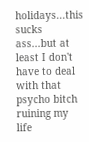holidays...this sucks ass...but at least I don't have to deal with that psycho bitch ruining my life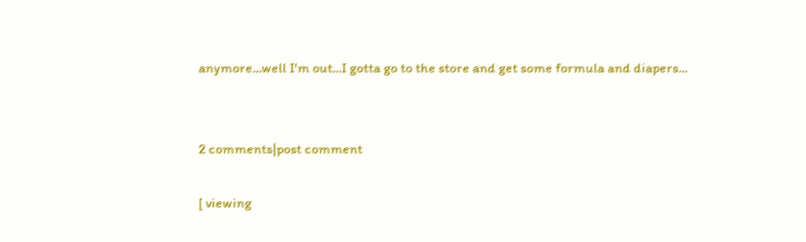anymore...well I'm out...I gotta go to the store and get some formula and diapers...


2 comments|post comment

[ viewing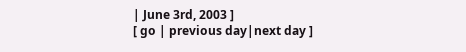| June 3rd, 2003 ]
[ go | previous day|next day ]